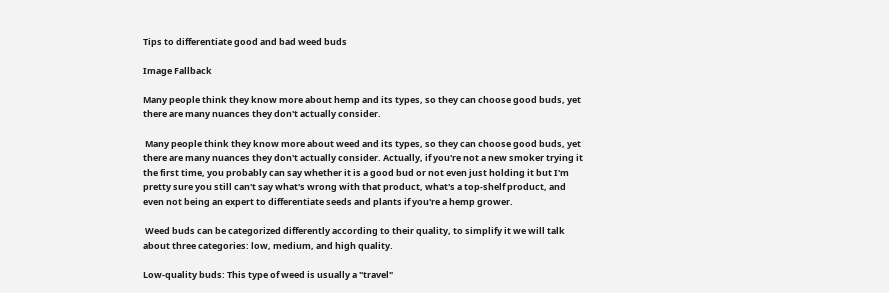Tips to differentiate good and bad weed buds

Image Fallback

Many people think they know more about hemp and its types, so they can choose good buds, yet there are many nuances they don't actually consider.

 Many people think they know more about weed and its types, so they can choose good buds, yet there are many nuances they don't actually consider. Actually, if you're not a new smoker trying it the first time, you probably can say whether it is a good bud or not even just holding it but I'm pretty sure you still can't say what's wrong with that product, what's a top-shelf product, and even not being an expert to differentiate seeds and plants if you're a hemp grower.

 Weed buds can be categorized differently according to their quality, to simplify it we will talk about three categories: low, medium, and high quality.

Low-quality buds: This type of weed is usually a "travel"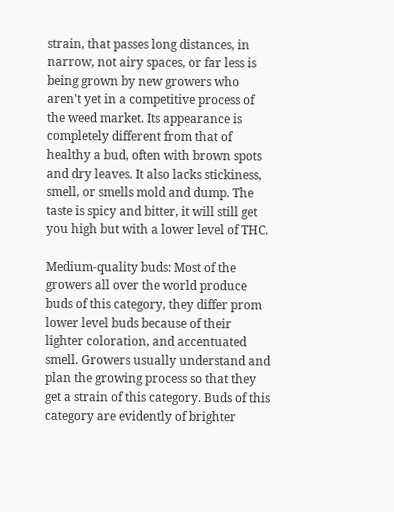strain, that passes long distances, in narrow, not airy spaces, or far less is being grown by new growers who aren't yet in a competitive process of the weed market. Its appearance is completely different from that of healthy a bud, often with brown spots and dry leaves. It also lacks stickiness, smell, or smells mold and dump. The taste is spicy and bitter, it will still get you high but with a lower level of THC.

Medium-quality buds: Most of the growers all over the world produce buds of this category, they differ prom lower level buds because of their lighter coloration, and accentuated smell. Growers usually understand and plan the growing process so that they get a strain of this category. Buds of this category are evidently of brighter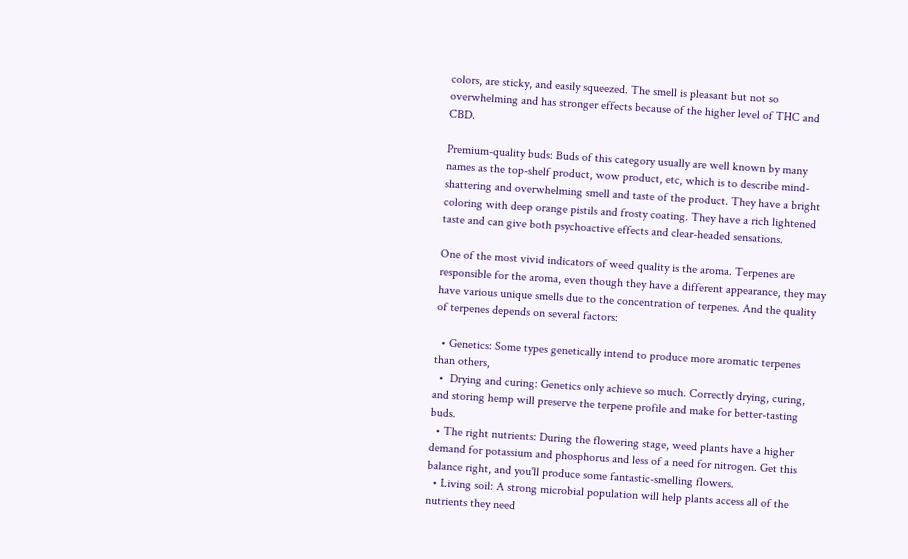colors, are sticky, and easily squeezed. The smell is pleasant but not so overwhelming and has stronger effects because of the higher level of THC and CBD.

Premium-quality buds: Buds of this category usually are well known by many names as the top-shelf product, wow product, etc, which is to describe mind-shattering and overwhelming smell and taste of the product. They have a bright coloring with deep orange pistils and frosty coating. They have a rich lightened taste and can give both psychoactive effects and clear-headed sensations.

One of the most vivid indicators of weed quality is the aroma. Terpenes are responsible for the aroma, even though they have a different appearance, they may have various unique smells due to the concentration of terpenes. And the quality of terpenes depends on several factors:

  • Genetics: Some types genetically intend to produce more aromatic terpenes than others,
  •  Drying and curing: Genetics only achieve so much. Correctly drying, curing, and storing hemp will preserve the terpene profile and make for better-tasting buds.
  • The right nutrients: During the flowering stage, weed plants have a higher demand for potassium and phosphorus and less of a need for nitrogen. Get this balance right, and you'll produce some fantastic-smelling flowers.
  • Living soil: A strong microbial population will help plants access all of the nutrients they need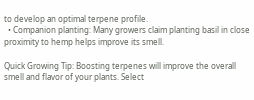to develop an optimal terpene profile.
  • Companion planting: Many growers claim planting basil in close proximity to hemp helps improve its smell.

Quick Growing Tip: Boosting terpenes will improve the overall smell and flavor of your plants. Select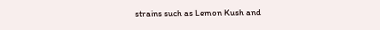strains such as Lemon Kush and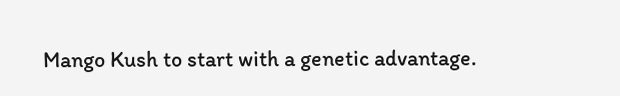Mango Kush to start with a genetic advantage.